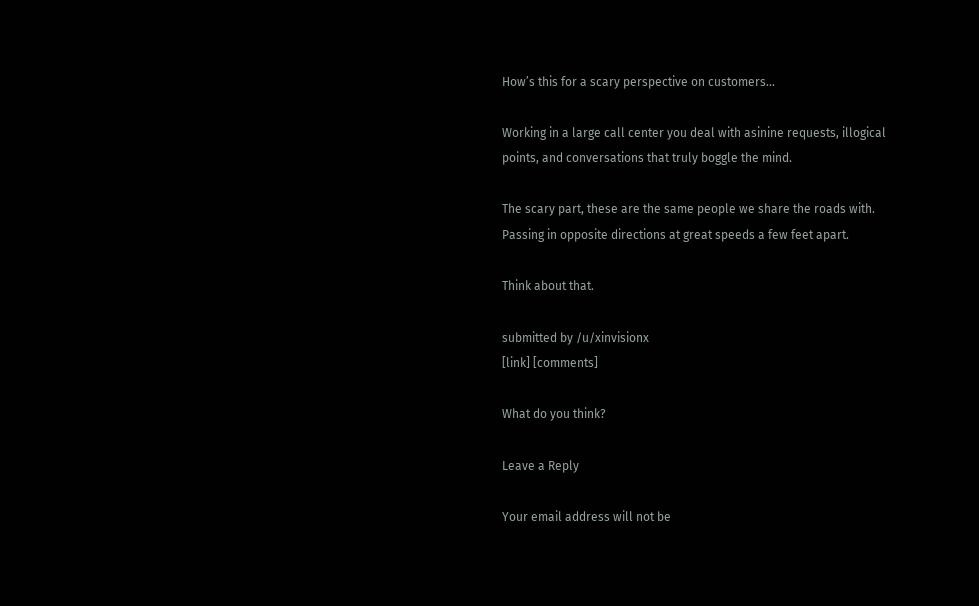How’s this for a scary perspective on customers…

Working in a large call center you deal with asinine requests, illogical points, and conversations that truly boggle the mind.

The scary part, these are the same people we share the roads with. Passing in opposite directions at great speeds a few feet apart.

Think about that.

submitted by /u/xinvisionx
[link] [comments]

What do you think?

Leave a Reply

Your email address will not be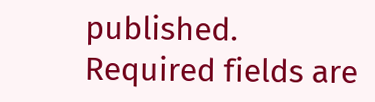published. Required fields are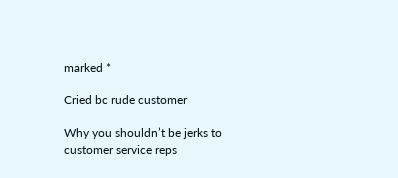marked *

Cried bc rude customer

Why you shouldn’t be jerks to customer service reps